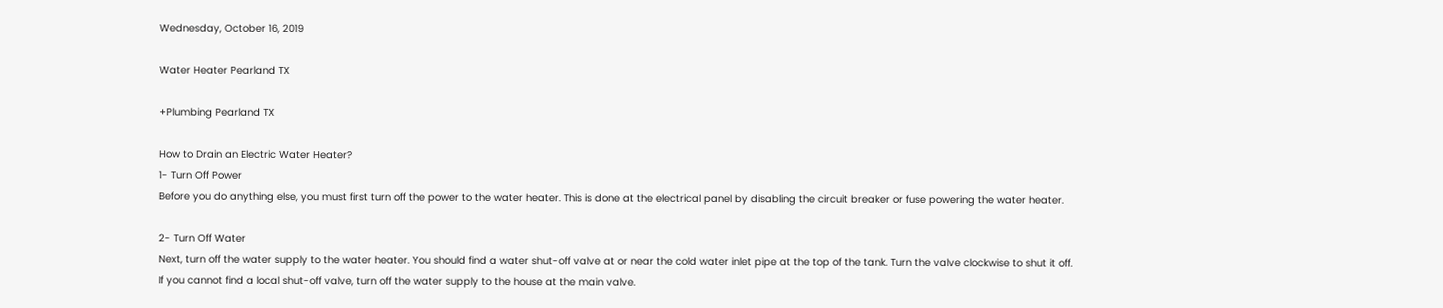Wednesday, October 16, 2019

Water Heater Pearland TX

+Plumbing Pearland TX

How to Drain an Electric Water Heater?
1- Turn Off Power
Before you do anything else, you must first turn off the power to the water heater. This is done at the electrical panel by disabling the circuit breaker or fuse powering the water heater.

2- Turn Off Water
Next, turn off the water supply to the water heater. You should find a water shut-off valve at or near the cold water inlet pipe at the top of the tank. Turn the valve clockwise to shut it off.
If you cannot find a local shut-off valve, turn off the water supply to the house at the main valve.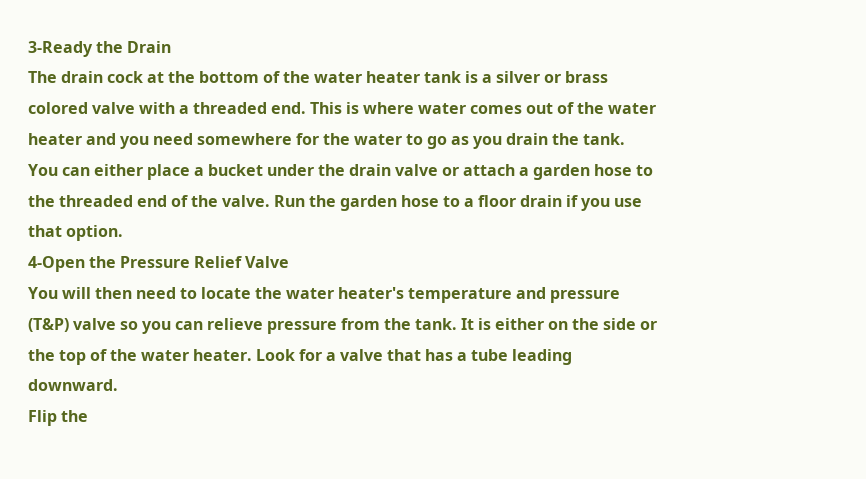3-Ready the Drain
The drain cock at the bottom of the water heater tank is a silver or brass colored valve with a threaded end. This is where water comes out of the water heater and you need somewhere for the water to go as you drain the tank.
You can either place a bucket under the drain valve or attach a garden hose to the threaded end of the valve. Run the garden hose to a floor drain if you use that option.
4-Open the Pressure Relief Valve
You will then need to locate the water heater's temperature and pressure (T&P) valve so you can relieve pressure from the tank. It is either on the side or the top of the water heater. Look for a valve that has a tube leading downward.
Flip the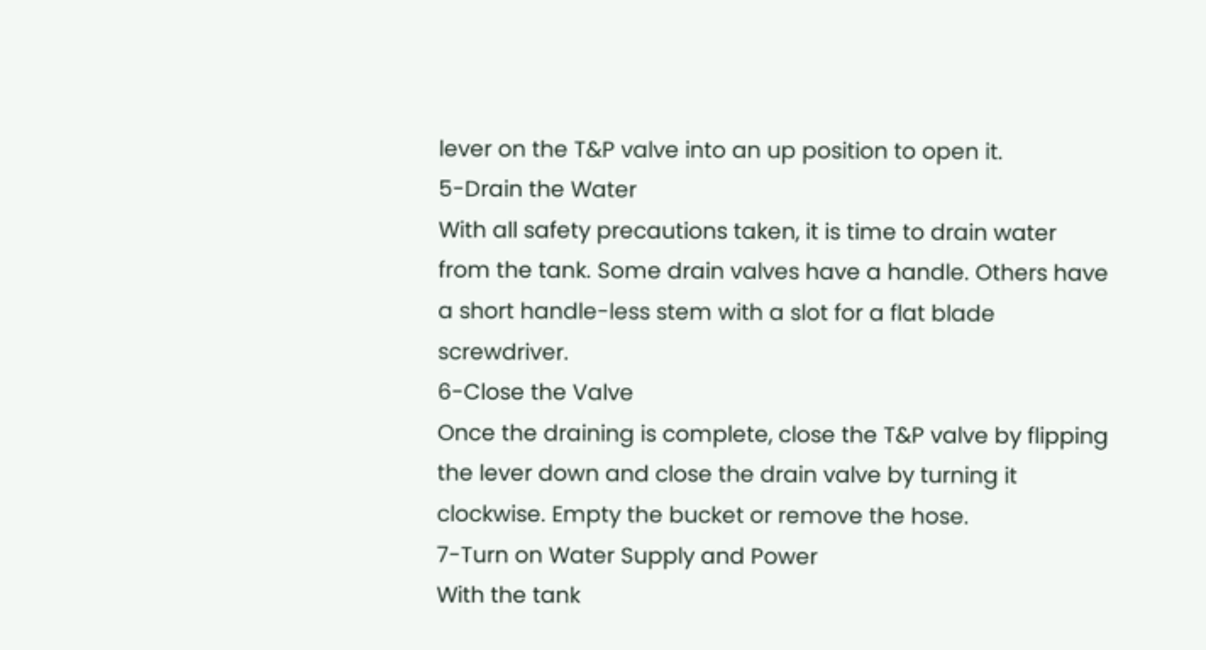lever on the T&P valve into an up position to open it.
5-Drain the Water
With all safety precautions taken, it is time to drain water from the tank. Some drain valves have a handle. Others have a short handle-less stem with a slot for a flat blade screwdriver.
6-Close the Valve
Once the draining is complete, close the T&P valve by flipping the lever down and close the drain valve by turning it clockwise. Empty the bucket or remove the hose.
7-Turn on Water Supply and Power
With the tank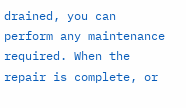drained, you can perform any maintenance required. When the repair is complete, or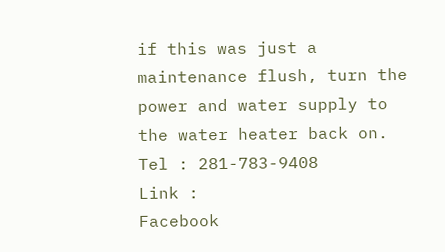if this was just a maintenance flush, turn the power and water supply to the water heater back on.
Tel : 281-783-9408
Link :
Facebook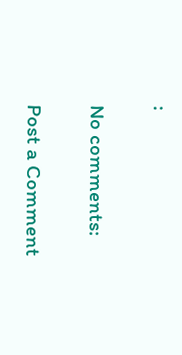:

No comments:

Post a Comment